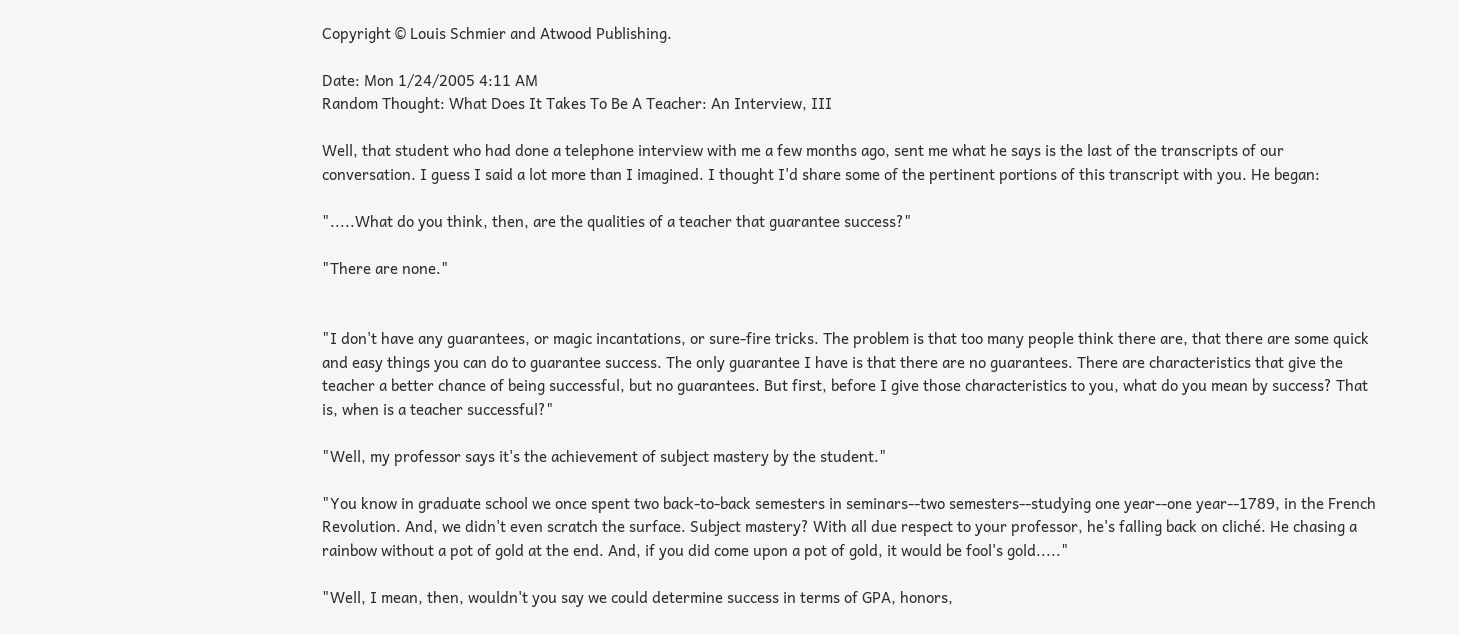Copyright © Louis Schmier and Atwood Publishing.

Date: Mon 1/24/2005 4:11 AM
Random Thought: What Does It Takes To Be A Teacher: An Interview, III

Well, that student who had done a telephone interview with me a few months ago, sent me what he says is the last of the transcripts of our conversation. I guess I said a lot more than I imagined. I thought I'd share some of the pertinent portions of this transcript with you. He began:

".....What do you think, then, are the qualities of a teacher that guarantee success?"

"There are none."


"I don't have any guarantees, or magic incantations, or sure-fire tricks. The problem is that too many people think there are, that there are some quick and easy things you can do to guarantee success. The only guarantee I have is that there are no guarantees. There are characteristics that give the teacher a better chance of being successful, but no guarantees. But first, before I give those characteristics to you, what do you mean by success? That is, when is a teacher successful?"

"Well, my professor says it's the achievement of subject mastery by the student."

"You know in graduate school we once spent two back-to-back semesters in seminars--two semesters--studying one year--one year--1789, in the French Revolution. And, we didn't even scratch the surface. Subject mastery? With all due respect to your professor, he's falling back on cliché. He chasing a rainbow without a pot of gold at the end. And, if you did come upon a pot of gold, it would be fool's gold....."

"Well, I mean, then, wouldn't you say we could determine success in terms of GPA, honors,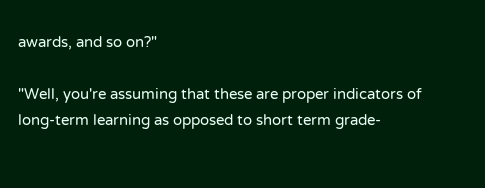awards, and so on?"

"Well, you're assuming that these are proper indicators of long-term learning as opposed to short term grade-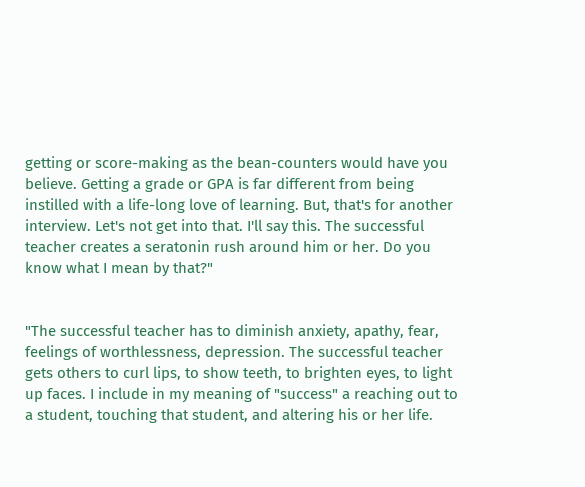getting or score-making as the bean-counters would have you believe. Getting a grade or GPA is far different from being instilled with a life-long love of learning. But, that's for another interview. Let's not get into that. I'll say this. The successful teacher creates a seratonin rush around him or her. Do you know what I mean by that?"


"The successful teacher has to diminish anxiety, apathy, fear, feelings of worthlessness, depression. The successful teacher gets others to curl lips, to show teeth, to brighten eyes, to light up faces. I include in my meaning of "success" a reaching out to a student, touching that student, and altering his or her life.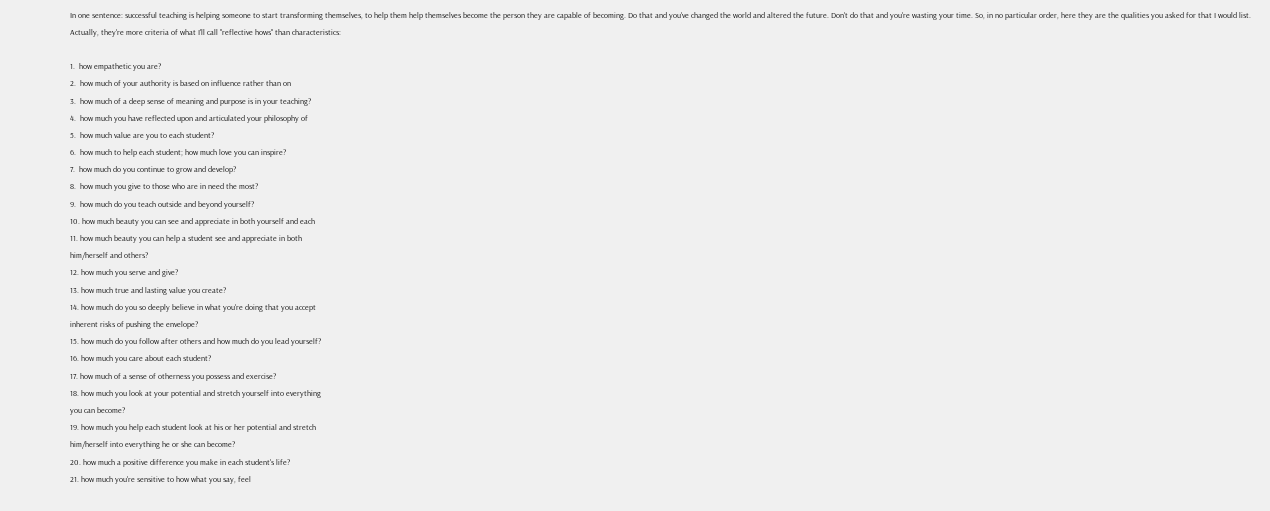In one sentence: successful teaching is helping someone to start transforming themselves, to help them help themselves become the person they are capable of becoming. Do that and you've changed the world and altered the future. Don't do that and you're wasting your time. So, in no particular order, here they are the qualities you asked for that I would list. Actually, they're more criteria of what I'll call "reflective hows" than characteristics:

1.  how empathetic you are?
2.  how much of your authority is based on influence rather than on
3.  how much of a deep sense of meaning and purpose is in your teaching?
4.  how much you have reflected upon and articulated your philosophy of
5.  how much value are you to each student?
6.  how much to help each student; how much love you can inspire?
7.  how much do you continue to grow and develop?
8.  how much you give to those who are in need the most?
9.  how much do you teach outside and beyond yourself?
10. how much beauty you can see and appreciate in both yourself and each
11. how much beauty you can help a student see and appreciate in both
him/herself and others?
12. how much you serve and give?
13. how much true and lasting value you create?
14. how much do you so deeply believe in what you're doing that you accept
inherent risks of pushing the envelope?
15. how much do you follow after others and how much do you lead yourself?
16. how much you care about each student?
17. how much of a sense of otherness you possess and exercise?
18. how much you look at your potential and stretch yourself into everything
you can become?
19. how much you help each student look at his or her potential and stretch
him/herself into everything he or she can become?
20. how much a positive difference you make in each student's life?
21. how much you're sensitive to how what you say, feel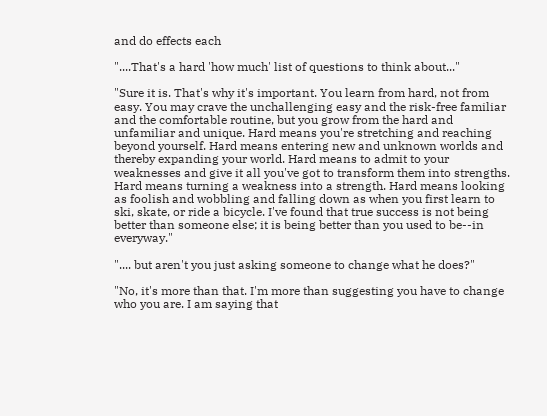and do effects each

"....That's a hard 'how much' list of questions to think about..."

"Sure it is. That's why it's important. You learn from hard, not from easy. You may crave the unchallenging easy and the risk-free familiar and the comfortable routine, but you grow from the hard and unfamiliar and unique. Hard means you're stretching and reaching beyond yourself. Hard means entering new and unknown worlds and thereby expanding your world. Hard means to admit to your weaknesses and give it all you've got to transform them into strengths. Hard means turning a weakness into a strength. Hard means looking as foolish and wobbling and falling down as when you first learn to ski, skate, or ride a bicycle. I've found that true success is not being better than someone else; it is being better than you used to be--in everyway."

".... but aren't you just asking someone to change what he does?"

"No, it's more than that. I'm more than suggesting you have to change who you are. I am saying that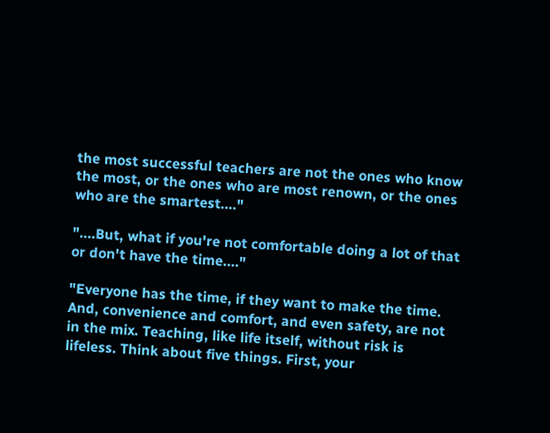the most successful teachers are not the ones who know the most, or the ones who are most renown, or the ones who are the smartest...."

"....But, what if you're not comfortable doing a lot of that or don't have the time...."

"Everyone has the time, if they want to make the time. And, convenience and comfort, and even safety, are not in the mix. Teaching, like life itself, without risk is lifeless. Think about five things. First, your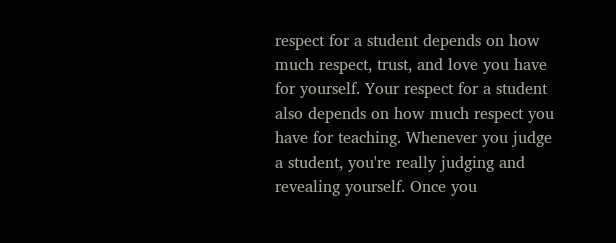respect for a student depends on how much respect, trust, and love you have for yourself. Your respect for a student also depends on how much respect you have for teaching. Whenever you judge a student, you're really judging and revealing yourself. Once you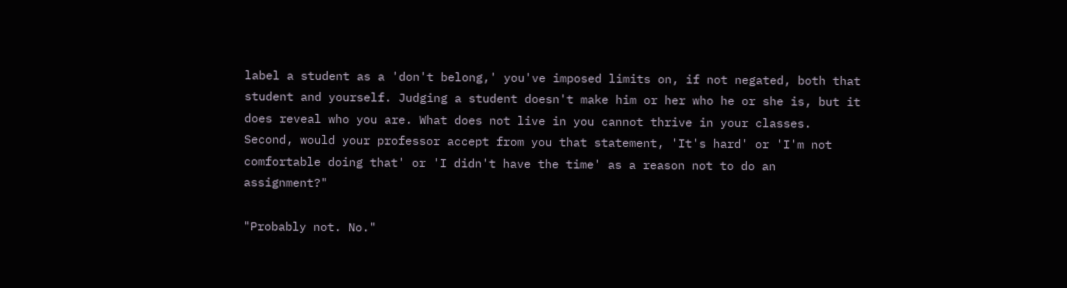label a student as a 'don't belong,' you've imposed limits on, if not negated, both that student and yourself. Judging a student doesn't make him or her who he or she is, but it does reveal who you are. What does not live in you cannot thrive in your classes. Second, would your professor accept from you that statement, 'It's hard' or 'I'm not comfortable doing that' or 'I didn't have the time' as a reason not to do an assignment?"

"Probably not. No."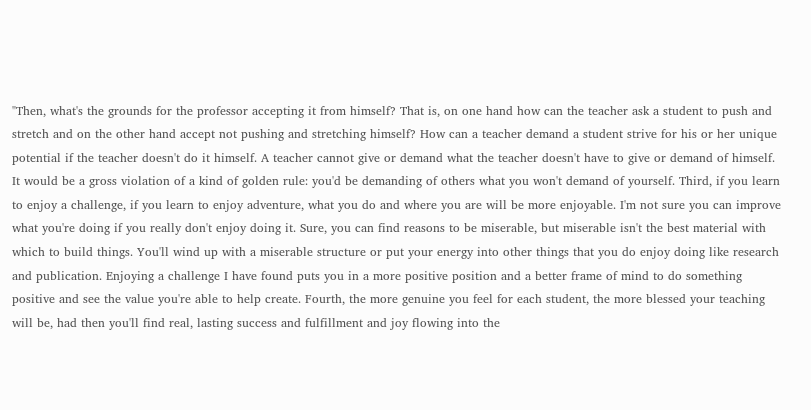"Then, what's the grounds for the professor accepting it from himself? That is, on one hand how can the teacher ask a student to push and stretch and on the other hand accept not pushing and stretching himself? How can a teacher demand a student strive for his or her unique potential if the teacher doesn't do it himself. A teacher cannot give or demand what the teacher doesn't have to give or demand of himself. It would be a gross violation of a kind of golden rule: you'd be demanding of others what you won't demand of yourself. Third, if you learn to enjoy a challenge, if you learn to enjoy adventure, what you do and where you are will be more enjoyable. I'm not sure you can improve what you're doing if you really don't enjoy doing it. Sure, you can find reasons to be miserable, but miserable isn't the best material with which to build things. You'll wind up with a miserable structure or put your energy into other things that you do enjoy doing like research and publication. Enjoying a challenge I have found puts you in a more positive position and a better frame of mind to do something positive and see the value you're able to help create. Fourth, the more genuine you feel for each student, the more blessed your teaching will be, had then you'll find real, lasting success and fulfillment and joy flowing into the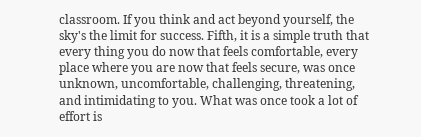classroom. If you think and act beyond yourself, the sky's the limit for success. Fifth, it is a simple truth that every thing you do now that feels comfortable, every place where you are now that feels secure, was once unknown, uncomfortable, challenging, threatening, and intimidating to you. What was once took a lot of effort is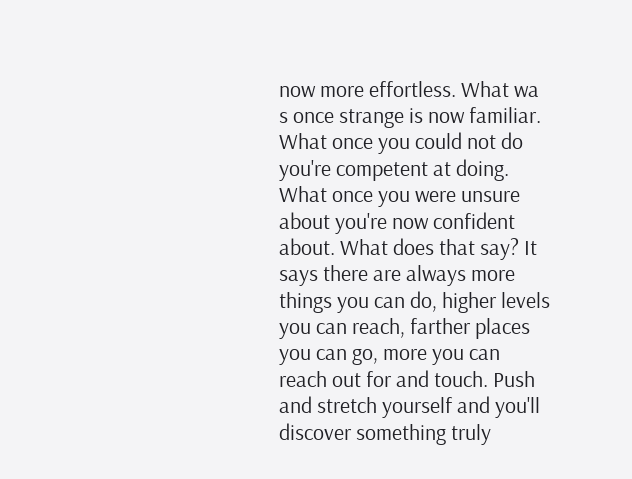now more effortless. What wa s once strange is now familiar. What once you could not do you're competent at doing. What once you were unsure about you're now confident about. What does that say? It says there are always more things you can do, higher levels you can reach, farther places you can go, more you can reach out for and touch. Push and stretch yourself and you'll discover something truly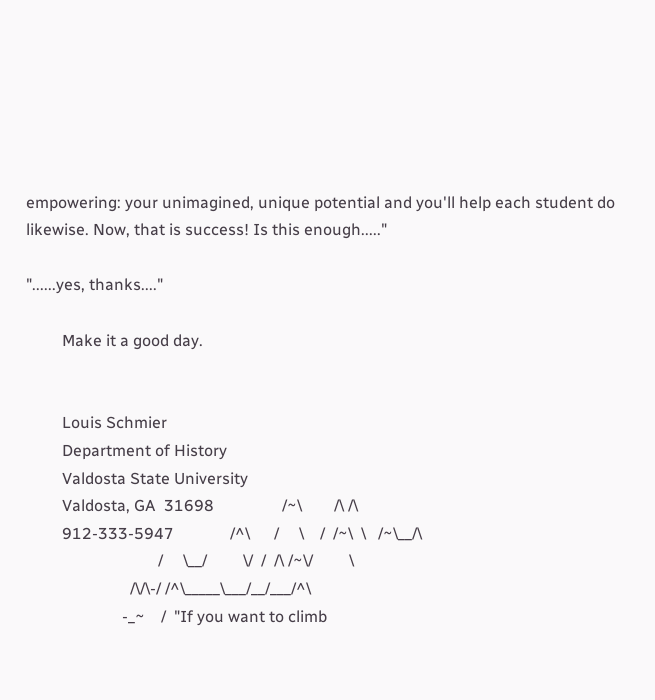empowering: your unimagined, unique potential and you'll help each student do likewise. Now, that is success! Is this enough....."

"......yes, thanks...."

         Make it a good day.


         Louis Schmier
         Department of History
         Valdosta State University
         Valdosta, GA  31698                 /~\        /\ /\
         912-333-5947              /^\      /     \    /  /~\  \   /~\__/\
                                 /     \__/         \/  /  /\ /~\/         \
                          /\/\-/ /^\_____\___/__/___/^\
                        -_~    /  "If you want to climb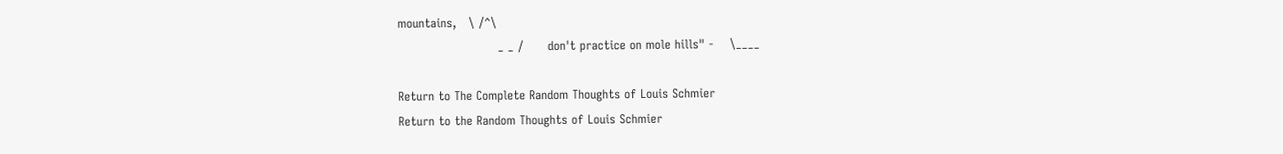mountains,   \ /^\
                         _ _ /      don't practice on mole hills" -    \____

Return to The Complete Random Thoughts of Louis Schmier
Return to the Random Thoughts of Louis Schmier